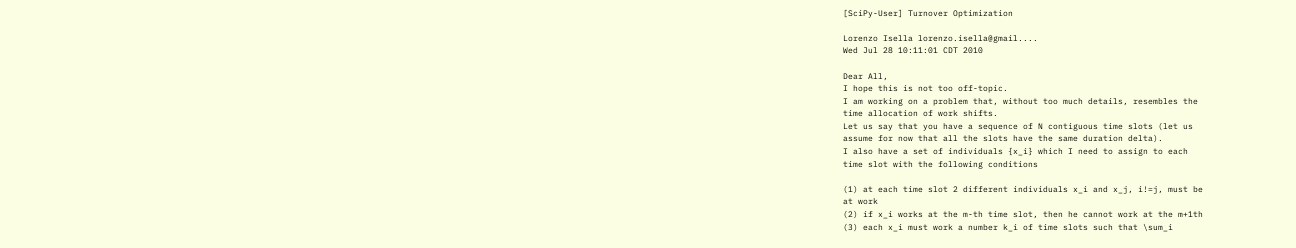[SciPy-User] Turnover Optimization

Lorenzo Isella lorenzo.isella@gmail....
Wed Jul 28 10:11:01 CDT 2010

Dear All,
I hope this is not too off-topic.
I am working on a problem that, without too much details, resembles the
time allocation of work shifts.
Let us say that you have a sequence of N contiguous time slots (let us
assume for now that all the slots have the same duration delta).
I also have a set of individuals {x_i} which I need to assign to each
time slot with the following conditions

(1) at each time slot 2 different individuals x_i and x_j, i!=j, must be
at work
(2) if x_i works at the m-th time slot, then he cannot work at the m+1th
(3) each x_i must work a number k_i of time slots such that \sum_i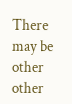There may be other other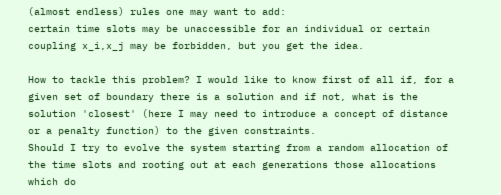(almost endless) rules one may want to add:
certain time slots may be unaccessible for an individual or certain
coupling x_i,x_j may be forbidden, but you get the idea.

How to tackle this problem? I would like to know first of all if, for a
given set of boundary there is a solution and if not, what is the
solution 'closest' (here I may need to introduce a concept of distance
or a penalty function) to the given constraints.
Should I try to evolve the system starting from a random allocation of
the time slots and rooting out at each generations those allocations
which do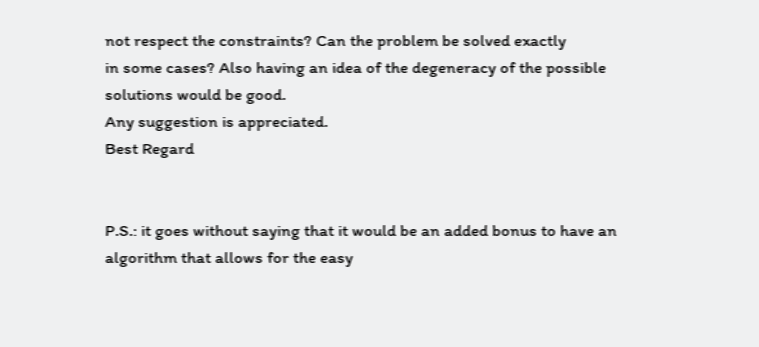not respect the constraints? Can the problem be solved exactly
in some cases? Also having an idea of the degeneracy of the possible
solutions would be good.
Any suggestion is appreciated.
Best Regard


P.S.: it goes without saying that it would be an added bonus to have an
algorithm that allows for the easy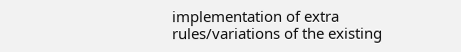implementation of extra
rules/variations of the existing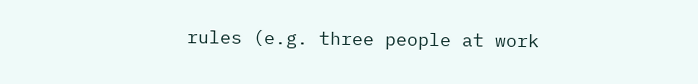rules (e.g. three people at work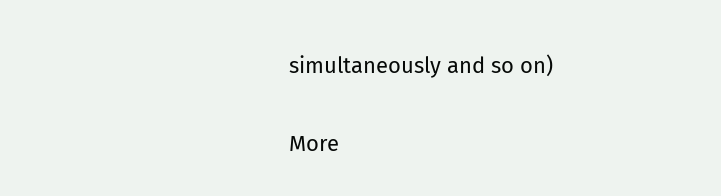simultaneously and so on)

More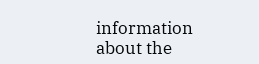information about the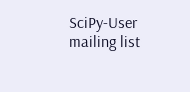SciPy-User mailing list